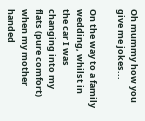Oh mummy how you give me jokes...

On the way to a family wedding, whilst in the car I was changing into my flats (pure comfort) when my mother handed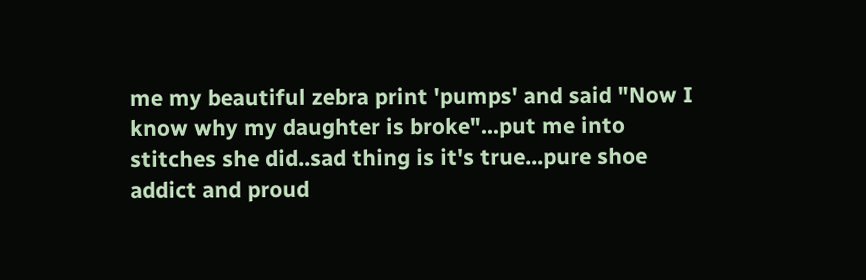me my beautiful zebra print 'pumps' and said "Now I know why my daughter is broke"...put me into stitches she did..sad thing is it's true...pure shoe addict and proud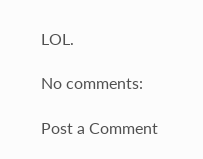LOL.

No comments:

Post a Comment